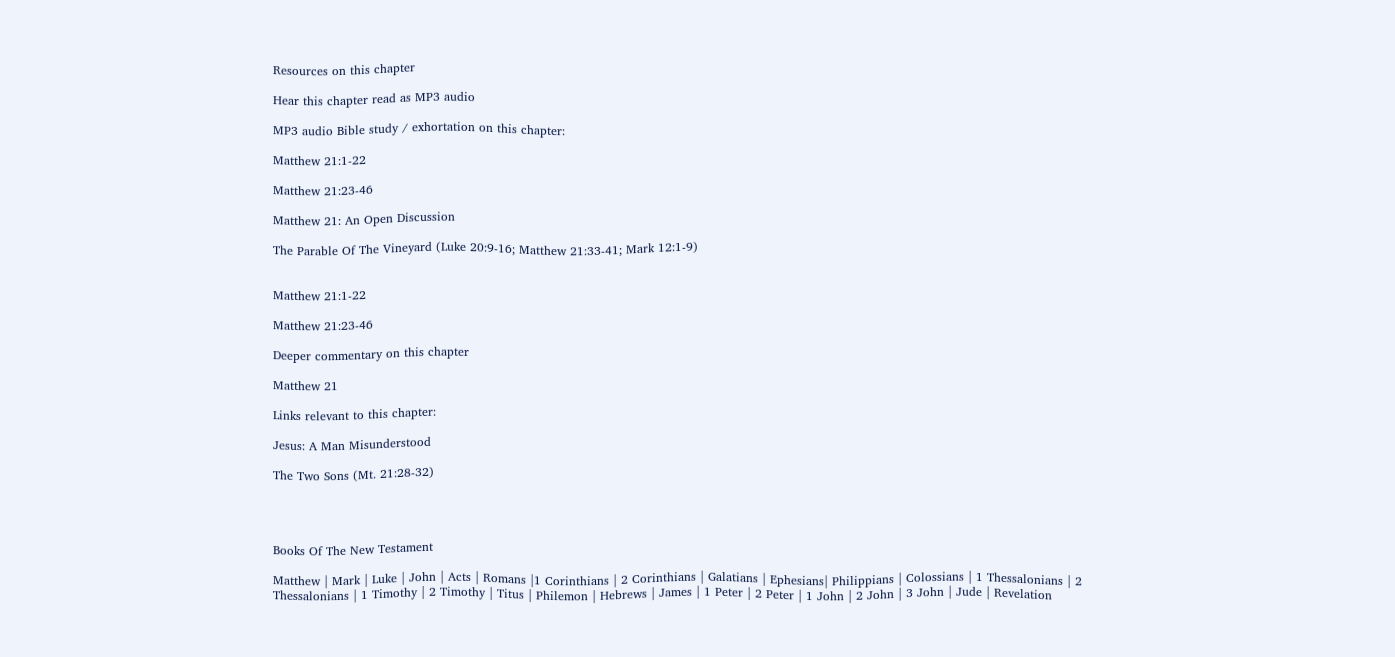Resources on this chapter

Hear this chapter read as MP3 audio

MP3 audio Bible study / exhortation on this chapter:

Matthew 21:1-22

Matthew 21:23-46

Matthew 21: An Open Discussion

The Parable Of The Vineyard (Luke 20:9-16; Matthew 21:33-41; Mark 12:1-9)


Matthew 21:1-22

Matthew 21:23-46

Deeper commentary on this chapter

Matthew 21

Links relevant to this chapter:

Jesus: A Man Misunderstood

The Two Sons (Mt. 21:28-32)




Books Of The New Testament

Matthew | Mark | Luke | John | Acts | Romans |1 Corinthians | 2 Corinthians | Galatians | Ephesians| Philippians | Colossians | 1 Thessalonians | 2 Thessalonians | 1 Timothy | 2 Timothy | Titus | Philemon | Hebrews | James | 1 Peter | 2 Peter | 1 John | 2 John | 3 John | Jude | Revelation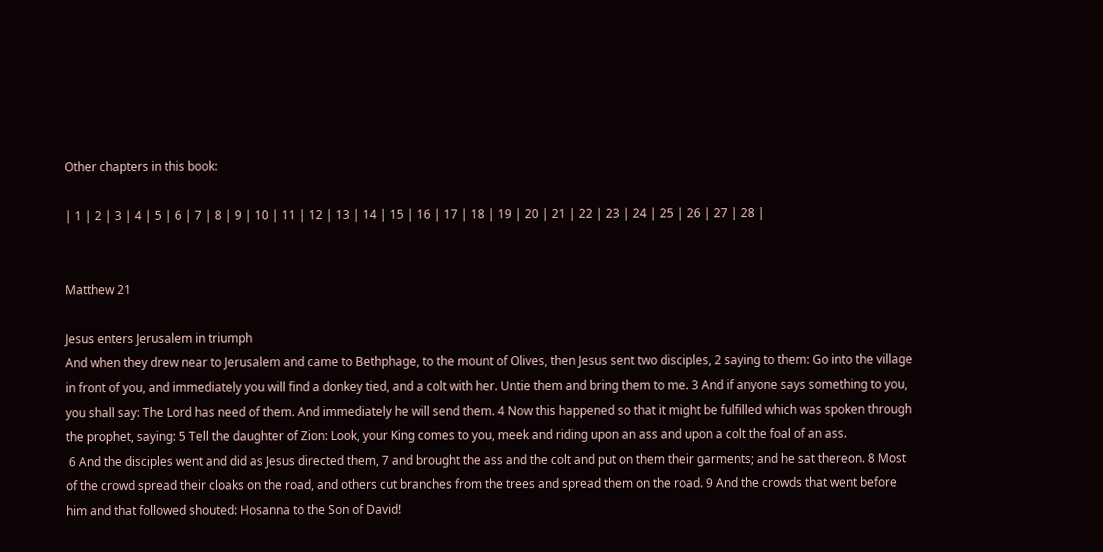Other chapters in this book:

| 1 | 2 | 3 | 4 | 5 | 6 | 7 | 8 | 9 | 10 | 11 | 12 | 13 | 14 | 15 | 16 | 17 | 18 | 19 | 20 | 21 | 22 | 23 | 24 | 25 | 26 | 27 | 28 |


Matthew 21

Jesus enters Jerusalem in triumph
And when they drew near to Jerusalem and came to Bethphage, to the mount of Olives, then Jesus sent two disciples, 2 saying to them: Go into the village in front of you, and immediately you will find a donkey tied, and a colt with her. Untie them and bring them to me. 3 And if anyone says something to you, you shall say: The Lord has need of them. And immediately he will send them. 4 Now this happened so that it might be fulfilled which was spoken through the prophet, saying: 5 Tell the daughter of Zion: Look, your King comes to you, meek and riding upon an ass and upon a colt the foal of an ass.
 6 And the disciples went and did as Jesus directed them, 7 and brought the ass and the colt and put on them their garments; and he sat thereon. 8 Most of the crowd spread their cloaks on the road, and others cut branches from the trees and spread them on the road. 9 And the crowds that went before him and that followed shouted: Hosanna to the Son of David!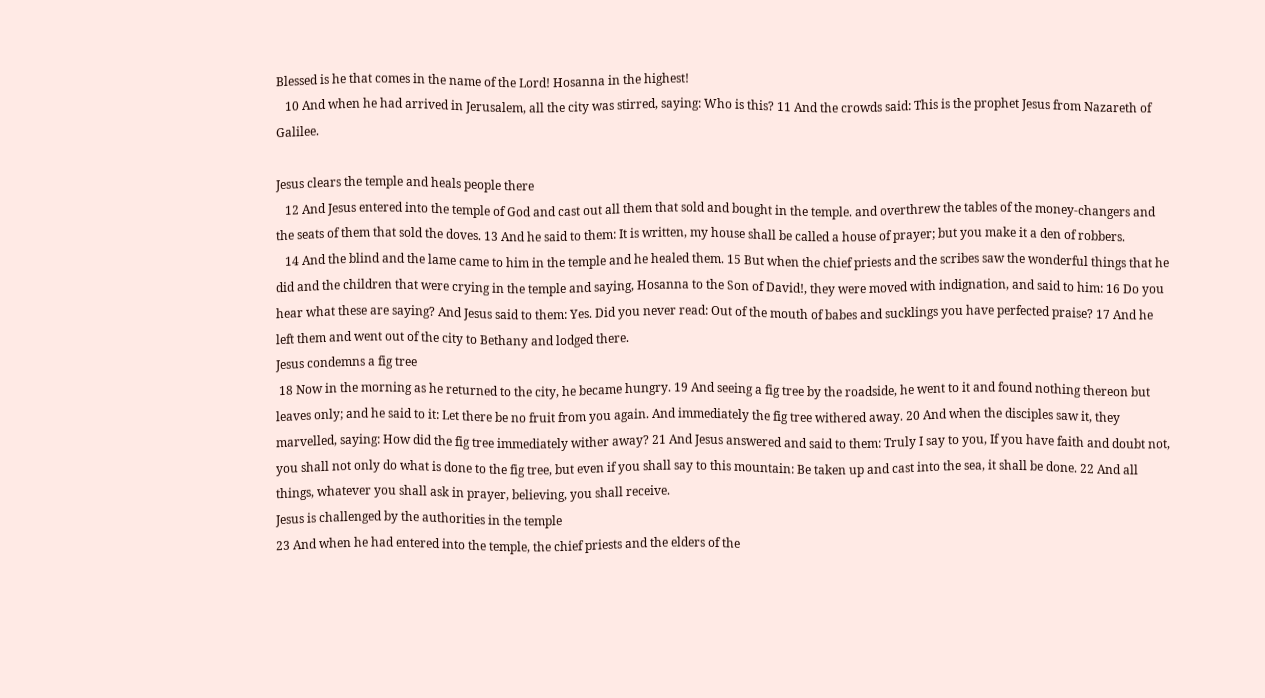Blessed is he that comes in the name of the Lord! Hosanna in the highest!
   10 And when he had arrived in Jerusalem, all the city was stirred, saying: Who is this? 11 And the crowds said: This is the prophet Jesus from Nazareth of Galilee.

Jesus clears the temple and heals people there
   12 And Jesus entered into the temple of God and cast out all them that sold and bought in the temple. and overthrew the tables of the money-changers and the seats of them that sold the doves. 13 And he said to them: It is written, my house shall be called a house of prayer; but you make it a den of robbers.
   14 And the blind and the lame came to him in the temple and he healed them. 15 But when the chief priests and the scribes saw the wonderful things that he did and the children that were crying in the temple and saying, Hosanna to the Son of David!, they were moved with indignation, and said to him: 16 Do you hear what these are saying? And Jesus said to them: Yes. Did you never read: Out of the mouth of babes and sucklings you have perfected praise? 17 And he left them and went out of the city to Bethany and lodged there.
Jesus condemns a fig tree
 18 Now in the morning as he returned to the city, he became hungry. 19 And seeing a fig tree by the roadside, he went to it and found nothing thereon but leaves only; and he said to it: Let there be no fruit from you again. And immediately the fig tree withered away. 20 And when the disciples saw it, they marvelled, saying: How did the fig tree immediately wither away? 21 And Jesus answered and said to them: Truly I say to you, If you have faith and doubt not, you shall not only do what is done to the fig tree, but even if you shall say to this mountain: Be taken up and cast into the sea, it shall be done. 22 And all things, whatever you shall ask in prayer, believing, you shall receive.
Jesus is challenged by the authorities in the temple
23 And when he had entered into the temple, the chief priests and the elders of the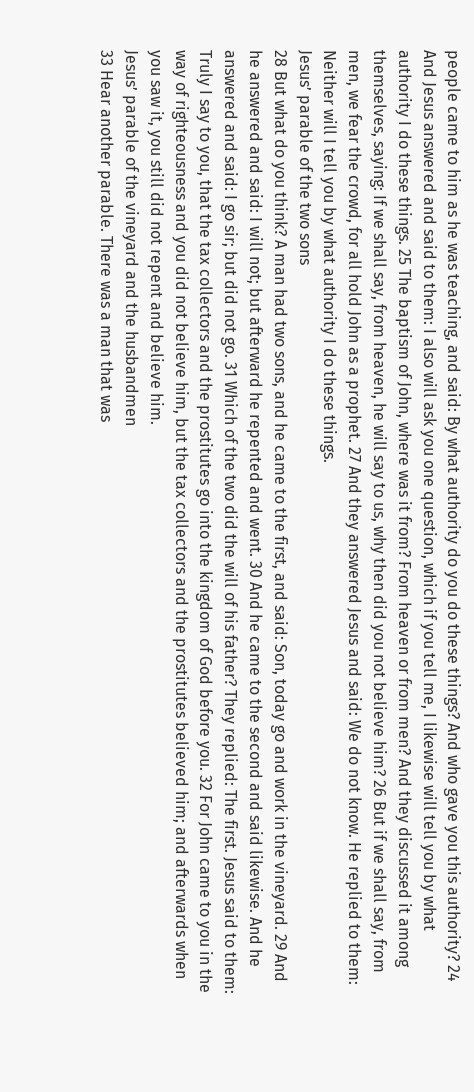people came to him as he was teaching, and said: By what authority do you do these things? And who gave you this authority? 24 And Jesus answered and said to them: I also will ask you one question, which if you tell me, I likewise will tell you by what authority I do these things. 25 The baptism of John, where was it from? From heaven or from men? And they discussed it among themselves, saying: If we shall say, from heaven, he will say to us, why then did you not believe him? 26 But if we shall say, from men, we fear the crowd, for all hold John as a prophet. 27 And they answered Jesus and said: We do not know. He replied to them: Neither will I tell you by what authority I do these things.
Jesus’ parable of the two sons
28 But what do you think? A man had two sons, and he came to the first, and said: Son, today go and work in the vineyard. 29 And he answered and said: I will not; but afterward he repented and went. 30 And he came to the second and said likewise. And he answered and said: I go sir; but did not go. 31 Which of the two did the will of his father? They replied: The first. Jesus said to them: Truly I say to you, that the tax collectors and the prostitutes go into the kingdom of God before you. 32 For John came to you in the way of righteousness and you did not believe him, but the tax collectors and the prostitutes believed him; and afterwards when you saw it, you still did not repent and believe him.
Jesus’ parable of the vineyard and the husbandmen
33 Hear another parable. There was a man that was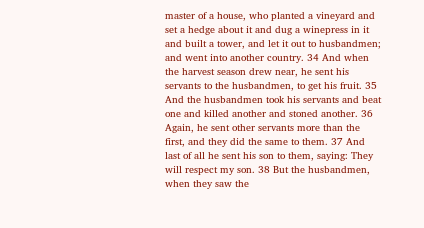master of a house, who planted a vineyard and set a hedge about it and dug a winepress in it and built a tower, and let it out to husbandmen; and went into another country. 34 And when the harvest season drew near, he sent his servants to the husbandmen, to get his fruit. 35 And the husbandmen took his servants and beat one and killed another and stoned another. 36 Again, he sent other servants more than the first, and they did the same to them. 37 And last of all he sent his son to them, saying: They will respect my son. 38 But the husbandmen, when they saw the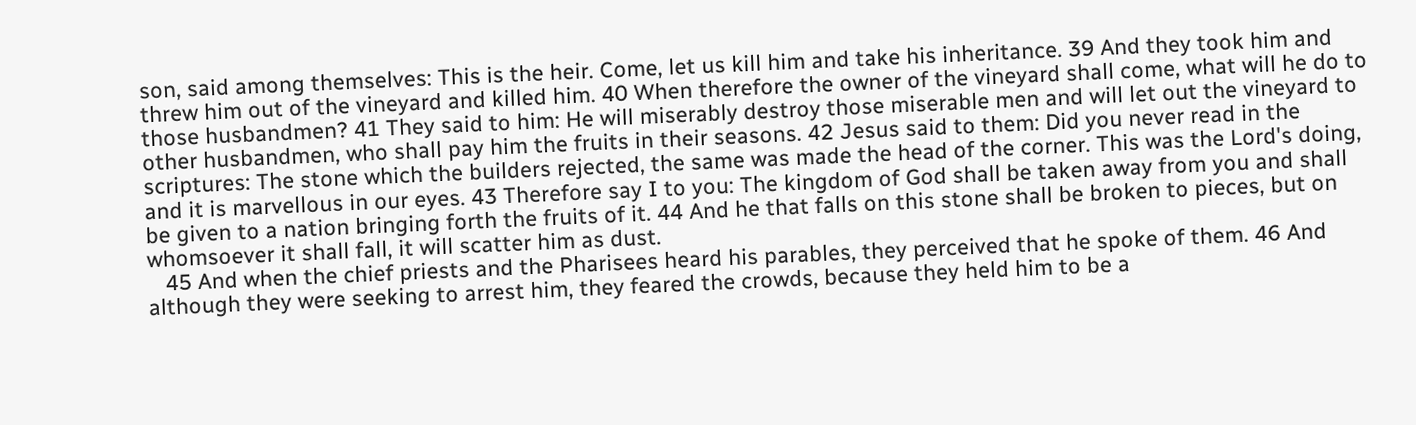son, said among themselves: This is the heir. Come, let us kill him and take his inheritance. 39 And they took him and threw him out of the vineyard and killed him. 40 When therefore the owner of the vineyard shall come, what will he do to those husbandmen? 41 They said to him: He will miserably destroy those miserable men and will let out the vineyard to other husbandmen, who shall pay him the fruits in their seasons. 42 Jesus said to them: Did you never read in the scriptures: The stone which the builders rejected, the same was made the head of the corner. This was the Lord's doing, and it is marvellous in our eyes. 43 Therefore say I to you: The kingdom of God shall be taken away from you and shall be given to a nation bringing forth the fruits of it. 44 And he that falls on this stone shall be broken to pieces, but on whomsoever it shall fall, it will scatter him as dust.
   45 And when the chief priests and the Pharisees heard his parables, they perceived that he spoke of them. 46 And although they were seeking to arrest him, they feared the crowds, because they held him to be a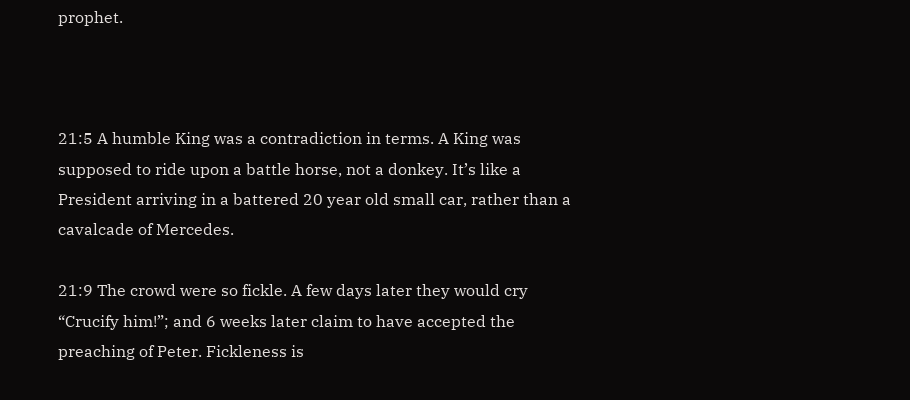prophet.



21:5 A humble King was a contradiction in terms. A King was supposed to ride upon a battle horse, not a donkey. It’s like a President arriving in a battered 20 year old small car, rather than a cavalcade of Mercedes.

21:9 The crowd were so fickle. A few days later they would cry “Crucify him!”; and 6 weeks later claim to have accepted the preaching of Peter. Fickleness is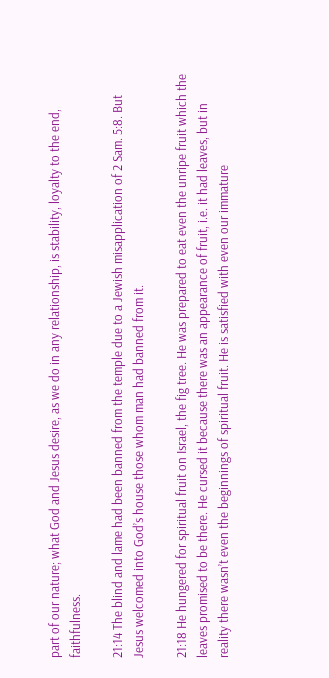part of our nature; what God and Jesus desire, as we do in any relationship, is stability, loyalty to the end, faithfulness.

21:14 The blind and lame had been banned from the temple due to a Jewish misapplication of 2 Sam. 5:8. But Jesus welcomed into God’s house those whom man had banned from it.

21:18 He hungered for spiritual fruit on Israel, the fig tree. He was prepared to eat even the unripe fruit which the leaves promised to be there. He cursed it because there was an appearance of fruit, i.e. it had leaves, but in reality there wasn’t even the beginnings of spiritual fruit. He is satisfied with even our immature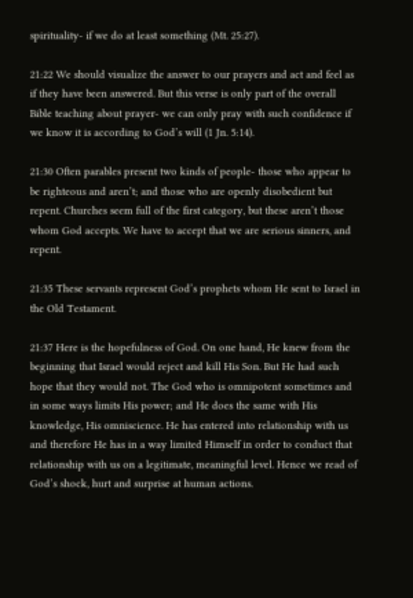spirituality- if we do at least something (Mt. 25:27).

21:22 We should visualize the answer to our prayers and act and feel as if they have been answered. But this verse is only part of the overall Bible teaching about prayer- we can only pray with such confidence if we know it is according to God’s will (1 Jn. 5:14).

21:30 Often parables present two kinds of people- those who appear to be righteous and aren’t; and those who are openly disobedient but repent. Churches seem full of the first category, but these aren’t those whom God accepts. We have to accept that we are serious sinners, and repent.

21:35 These servants represent God’s prophets whom He sent to Israel in the Old Testament.

21:37 Here is the hopefulness of God. On one hand, He knew from the beginning that Israel would reject and kill His Son. But He had such hope that they would not. The God who is omnipotent sometimes and in some ways limits His power; and He does the same with His knowledge, His omniscience. He has entered into relationship with us and therefore He has in a way limited Himself in order to conduct that relationship with us on a legitimate, meaningful level. Hence we read of God’s shock, hurt and surprise at human actions.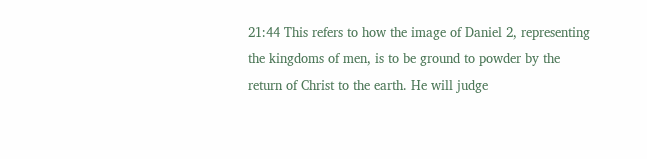21:44 This refers to how the image of Daniel 2, representing the kingdoms of men, is to be ground to powder by the return of Christ to the earth. He will judge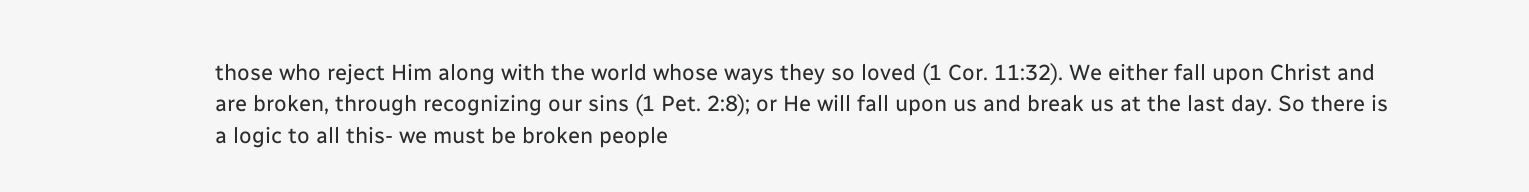those who reject Him along with the world whose ways they so loved (1 Cor. 11:32). We either fall upon Christ and are broken, through recognizing our sins (1 Pet. 2:8); or He will fall upon us and break us at the last day. So there is a logic to all this- we must be broken people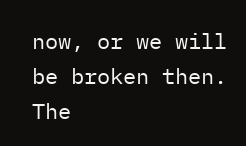now, or we will be broken then. The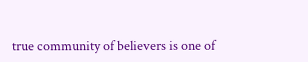true community of believers is one of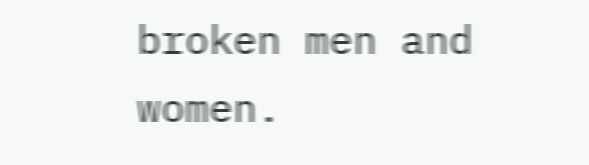broken men and women.